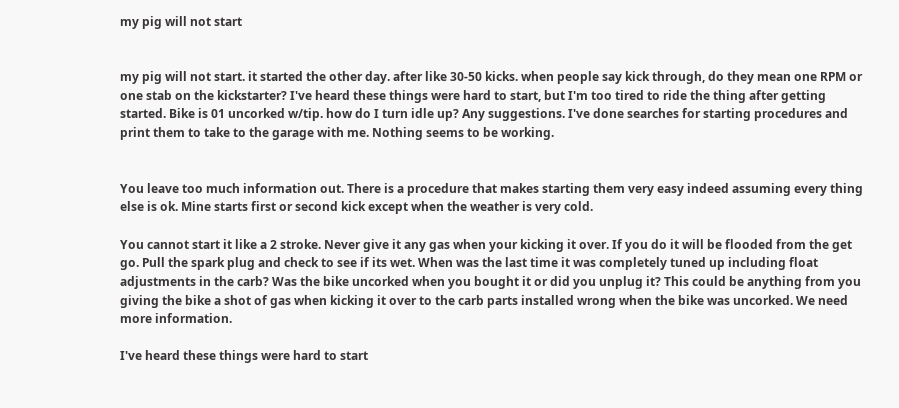my pig will not start


my pig will not start. it started the other day. after like 30-50 kicks. when people say kick through, do they mean one RPM or one stab on the kickstarter? I've heard these things were hard to start, but I'm too tired to ride the thing after getting started. Bike is 01 uncorked w/tip. how do I turn idle up? Any suggestions. I've done searches for starting procedures and print them to take to the garage with me. Nothing seems to be working.


You leave too much information out. There is a procedure that makes starting them very easy indeed assuming every thing else is ok. Mine starts first or second kick except when the weather is very cold.

You cannot start it like a 2 stroke. Never give it any gas when your kicking it over. If you do it will be flooded from the get go. Pull the spark plug and check to see if its wet. When was the last time it was completely tuned up including float adjustments in the carb? Was the bike uncorked when you bought it or did you unplug it? This could be anything from you giving the bike a shot of gas when kicking it over to the carb parts installed wrong when the bike was uncorked. We need more information.

I've heard these things were hard to start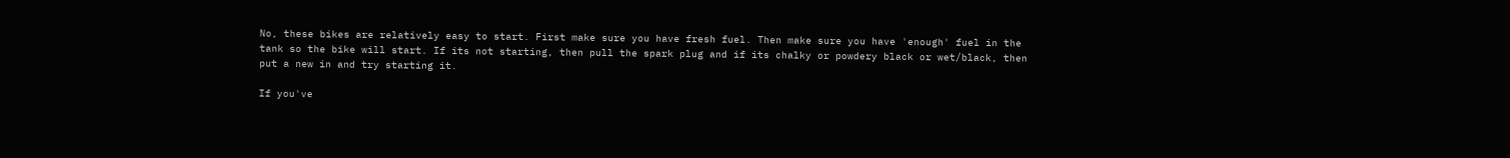No, these bikes are relatively easy to start. First make sure you have fresh fuel. Then make sure you have 'enough' fuel in the tank so the bike will start. If its not starting, then pull the spark plug and if its chalky or powdery black or wet/black, then put a new in and try starting it.

If you've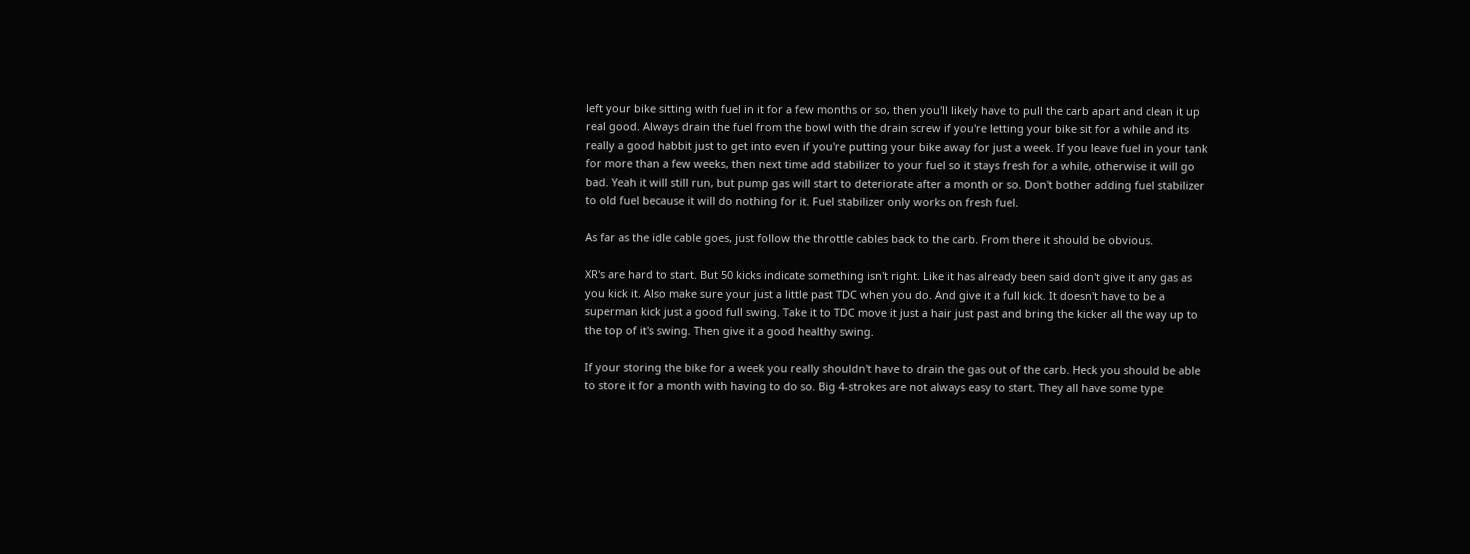left your bike sitting with fuel in it for a few months or so, then you'll likely have to pull the carb apart and clean it up real good. Always drain the fuel from the bowl with the drain screw if you're letting your bike sit for a while and its really a good habbit just to get into even if you're putting your bike away for just a week. If you leave fuel in your tank for more than a few weeks, then next time add stabilizer to your fuel so it stays fresh for a while, otherwise it will go bad. Yeah it will still run, but pump gas will start to deteriorate after a month or so. Don't bother adding fuel stabilizer to old fuel because it will do nothing for it. Fuel stabilizer only works on fresh fuel.

As far as the idle cable goes, just follow the throttle cables back to the carb. From there it should be obvious.

XR's are hard to start. But 50 kicks indicate something isn't right. Like it has already been said don't give it any gas as you kick it. Also make sure your just a little past TDC when you do. And give it a full kick. It doesn't have to be a superman kick just a good full swing. Take it to TDC move it just a hair just past and bring the kicker all the way up to the top of it's swing. Then give it a good healthy swing.

If your storing the bike for a week you really shouldn't have to drain the gas out of the carb. Heck you should be able to store it for a month with having to do so. Big 4-strokes are not always easy to start. They all have some type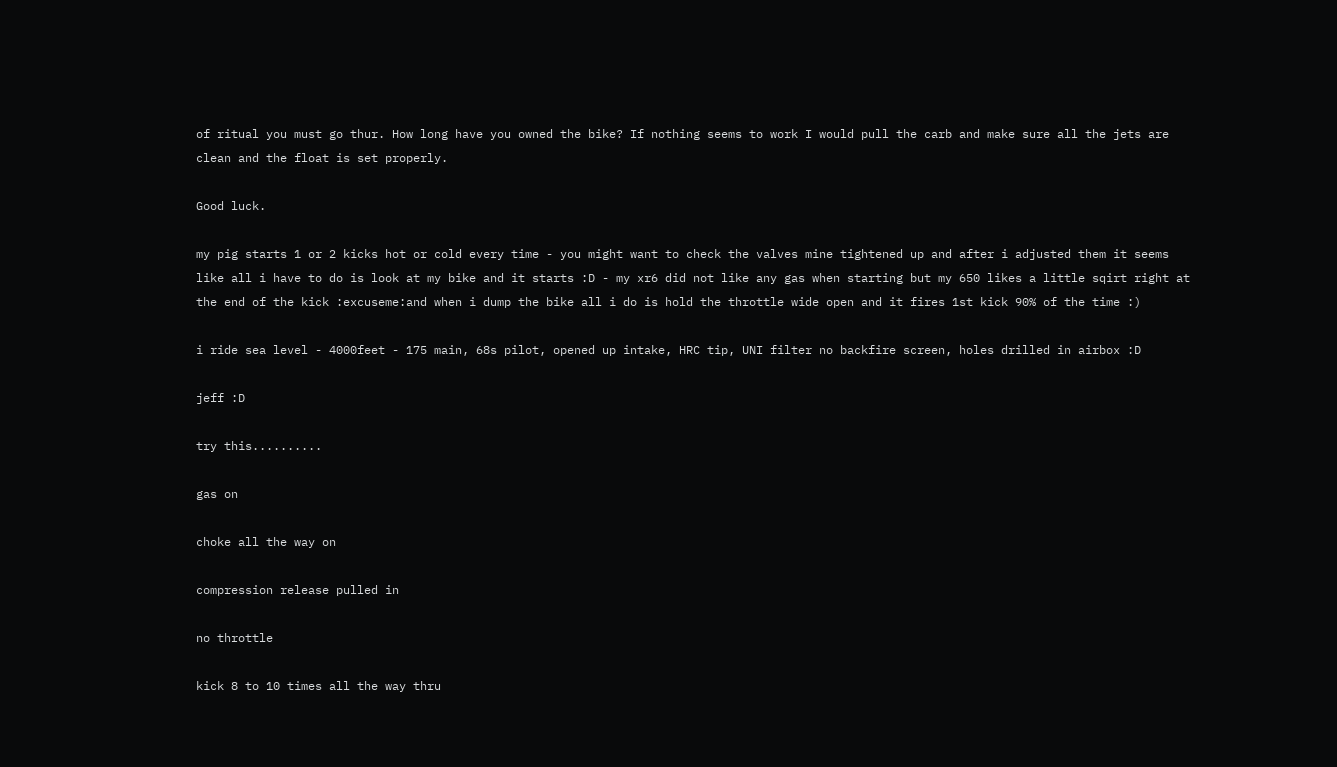of ritual you must go thur. How long have you owned the bike? If nothing seems to work I would pull the carb and make sure all the jets are clean and the float is set properly.

Good luck.

my pig starts 1 or 2 kicks hot or cold every time - you might want to check the valves mine tightened up and after i adjusted them it seems like all i have to do is look at my bike and it starts :D - my xr6 did not like any gas when starting but my 650 likes a little sqirt right at the end of the kick :excuseme:and when i dump the bike all i do is hold the throttle wide open and it fires 1st kick 90% of the time :)

i ride sea level - 4000feet - 175 main, 68s pilot, opened up intake, HRC tip, UNI filter no backfire screen, holes drilled in airbox :D

jeff :D

try this..........

gas on

choke all the way on

compression release pulled in

no throttle

kick 8 to 10 times all the way thru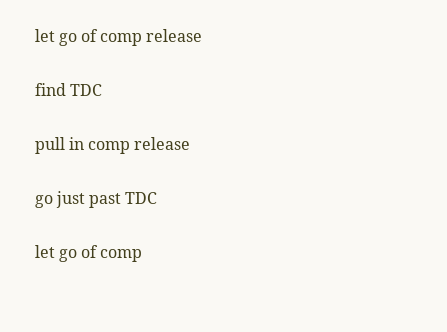let go of comp release

find TDC

pull in comp release

go just past TDC

let go of comp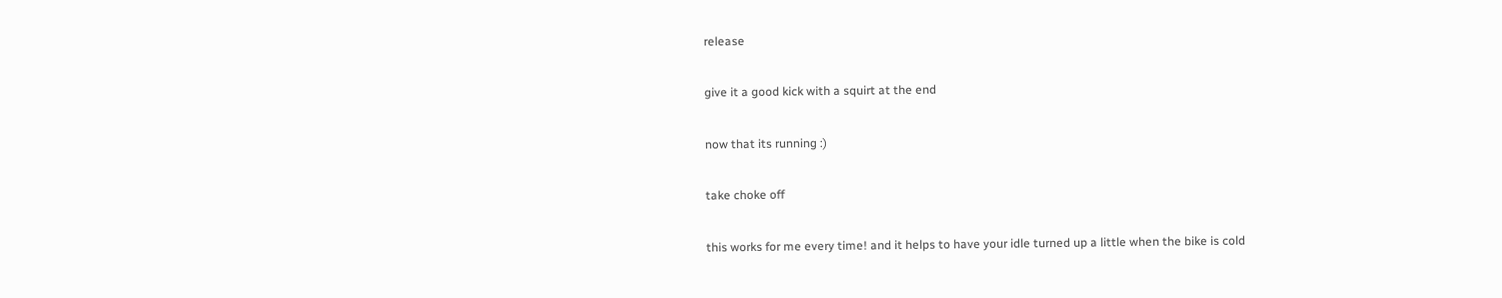release

give it a good kick with a squirt at the end

now that its running :)

take choke off

this works for me every time! and it helps to have your idle turned up a little when the bike is cold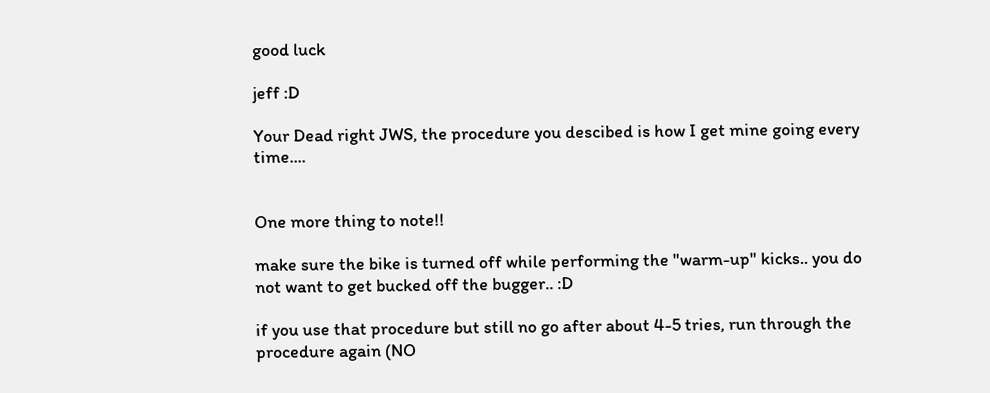good luck

jeff :D

Your Dead right JWS, the procedure you descibed is how I get mine going every time....


One more thing to note!!

make sure the bike is turned off while performing the "warm-up" kicks.. you do not want to get bucked off the bugger.. :D

if you use that procedure but still no go after about 4-5 tries, run through the procedure again (NO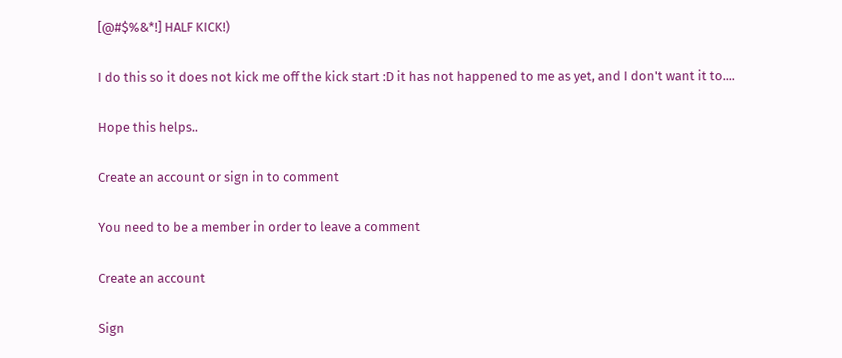[@#$%&*!] HALF KICK!)

I do this so it does not kick me off the kick start :D it has not happened to me as yet, and I don't want it to....

Hope this helps..

Create an account or sign in to comment

You need to be a member in order to leave a comment

Create an account

Sign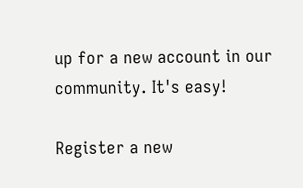up for a new account in our community. It's easy!

Register a new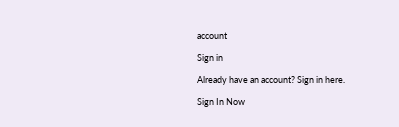account

Sign in

Already have an account? Sign in here.

Sign In Now